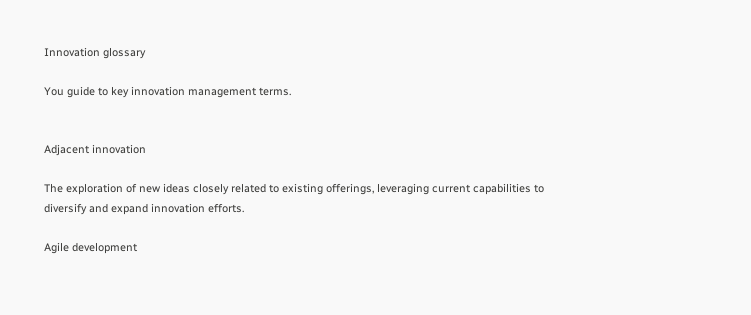Innovation glossary

You guide to key innovation management terms.


Adjacent innovation

The exploration of new ideas closely related to existing offerings, leveraging current capabilities to diversify and expand innovation efforts.

Agile development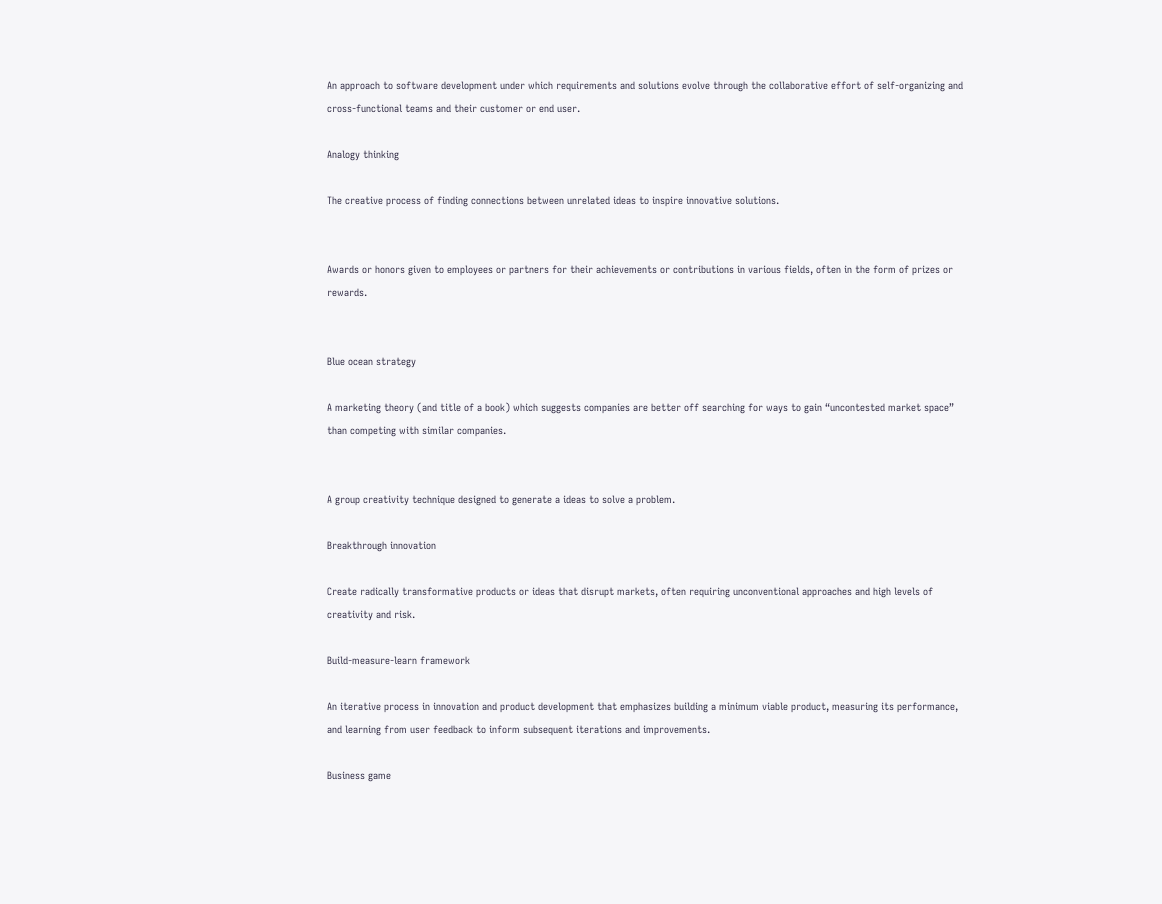An approach to software development under which requirements and solutions evolve through the collaborative effort of self-organizing and cross-functional teams and their customer or end user.

Analogy thinking

The creative process of finding connections between unrelated ideas to inspire innovative solutions.


Awards or honors given to employees or partners for their achievements or contributions in various fields, often in the form of prizes or rewards.


Blue ocean strategy

A marketing theory (and title of a book) which suggests companies are better off searching for ways to gain “uncontested market space” than competing with similar companies.


A group creativity technique designed to generate a ideas to solve a problem.

Breakthrough innovation

Create radically transformative products or ideas that disrupt markets, often requiring unconventional approaches and high levels of creativity and risk.

Build-measure-learn framework

An iterative process in innovation and product development that emphasizes building a minimum viable product, measuring its performance, and learning from user feedback to inform subsequent iterations and improvements.

Business game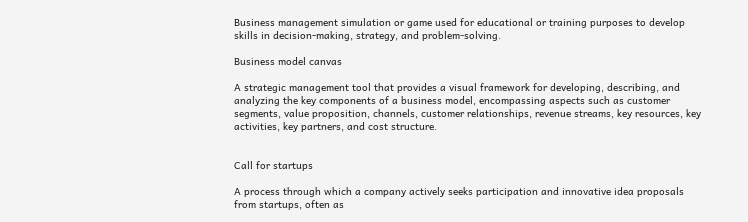Business management simulation or game used for educational or training purposes to develop skills in decision-making, strategy, and problem-solving.

Business model canvas

A strategic management tool that provides a visual framework for developing, describing, and analyzing the key components of a business model, encompassing aspects such as customer segments, value proposition, channels, customer relationships, revenue streams, key resources, key activities, key partners, and cost structure.


Call for startups

A process through which a company actively seeks participation and innovative idea proposals from startups, often as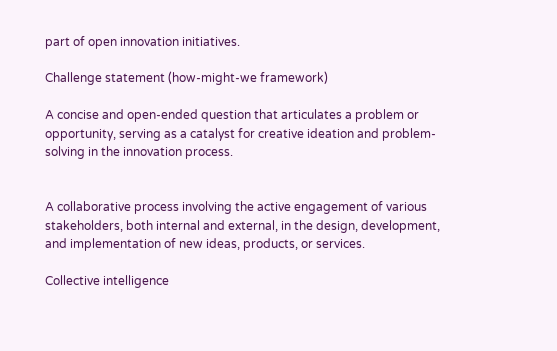part of open innovation initiatives.

Challenge statement (how-might-we framework)

A concise and open-ended question that articulates a problem or opportunity, serving as a catalyst for creative ideation and problem-solving in the innovation process.


A collaborative process involving the active engagement of various stakeholders, both internal and external, in the design, development, and implementation of new ideas, products, or services.

Collective intelligence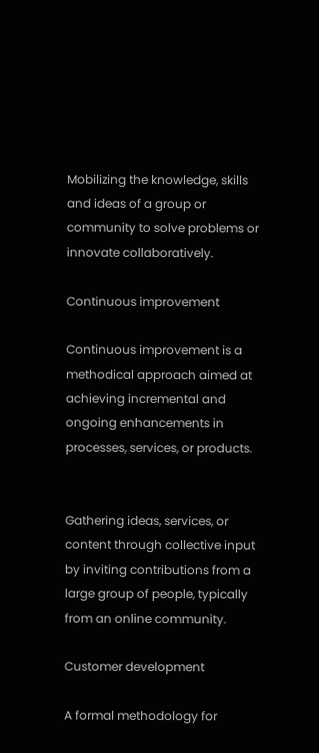Mobilizing the knowledge, skills and ideas of a group or community to solve problems or innovate collaboratively.

Continuous improvement

Continuous improvement is a methodical approach aimed at achieving incremental and ongoing enhancements in processes, services, or products.


Gathering ideas, services, or content through collective input by inviting contributions from a large group of people, typically from an online community.

Customer development

A formal methodology for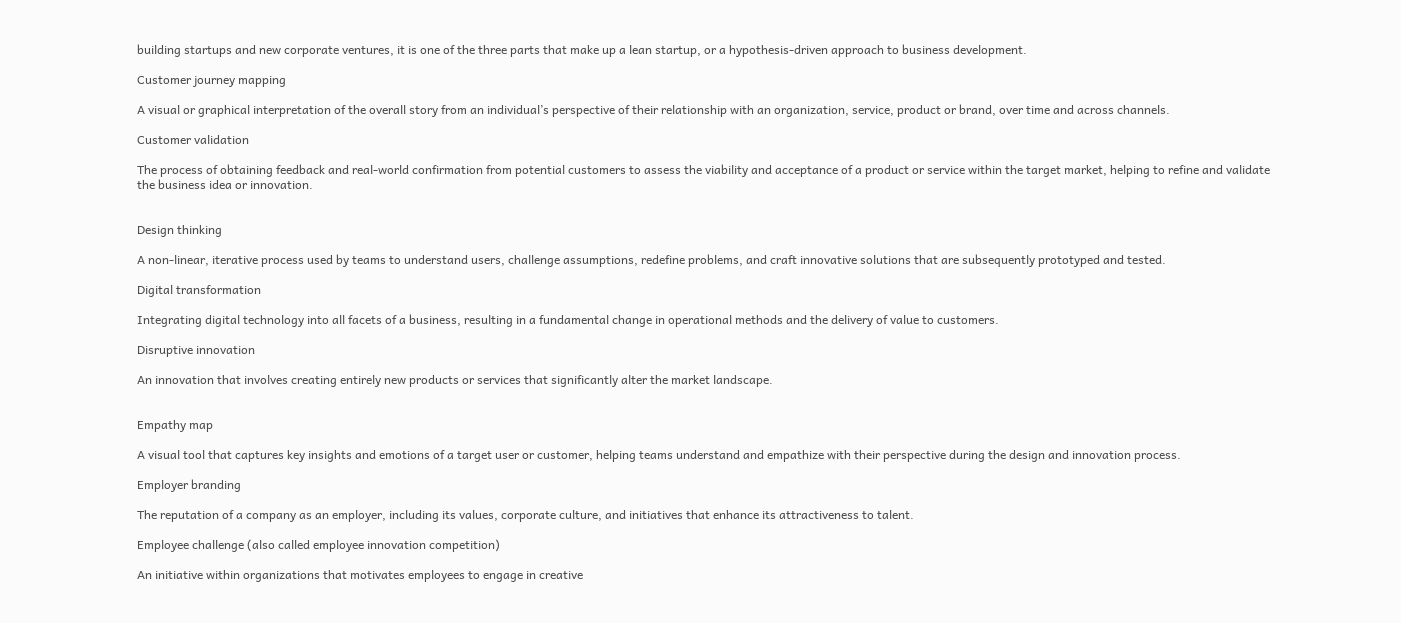building startups and new corporate ventures, it is one of the three parts that make up a lean startup, or a hypothesis-driven approach to business development.

Customer journey mapping

A visual or graphical interpretation of the overall story from an individual’s perspective of their relationship with an organization, service, product or brand, over time and across channels.

Customer validation

The process of obtaining feedback and real-world confirmation from potential customers to assess the viability and acceptance of a product or service within the target market, helping to refine and validate the business idea or innovation.


Design thinking

A non-linear, iterative process used by teams to understand users, challenge assumptions, redefine problems, and craft innovative solutions that are subsequently prototyped and tested.

Digital transformation

Integrating digital technology into all facets of a business, resulting in a fundamental change in operational methods and the delivery of value to customers.

Disruptive innovation

An innovation that involves creating entirely new products or services that significantly alter the market landscape.


Empathy map

A visual tool that captures key insights and emotions of a target user or customer, helping teams understand and empathize with their perspective during the design and innovation process.

Employer branding

The reputation of a company as an employer, including its values, corporate culture, and initiatives that enhance its attractiveness to talent.

Employee challenge (also called employee innovation competition)

An initiative within organizations that motivates employees to engage in creative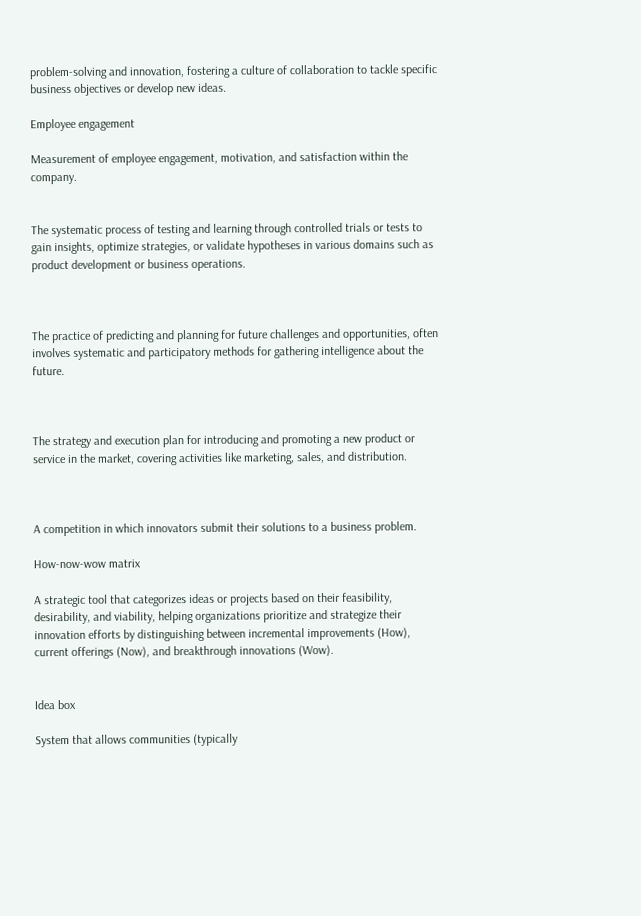problem-solving and innovation, fostering a culture of collaboration to tackle specific business objectives or develop new ideas.

Employee engagement

Measurement of employee engagement, motivation, and satisfaction within the company.


The systematic process of testing and learning through controlled trials or tests to gain insights, optimize strategies, or validate hypotheses in various domains such as product development or business operations.



The practice of predicting and planning for future challenges and opportunities, often involves systematic and participatory methods for gathering intelligence about the future.



The strategy and execution plan for introducing and promoting a new product or service in the market, covering activities like marketing, sales, and distribution.



A competition in which innovators submit their solutions to a business problem.

How-now-wow matrix

A strategic tool that categorizes ideas or projects based on their feasibility, desirability, and viability, helping organizations prioritize and strategize their innovation efforts by distinguishing between incremental improvements (How), current offerings (Now), and breakthrough innovations (Wow).


Idea box

System that allows communities (typically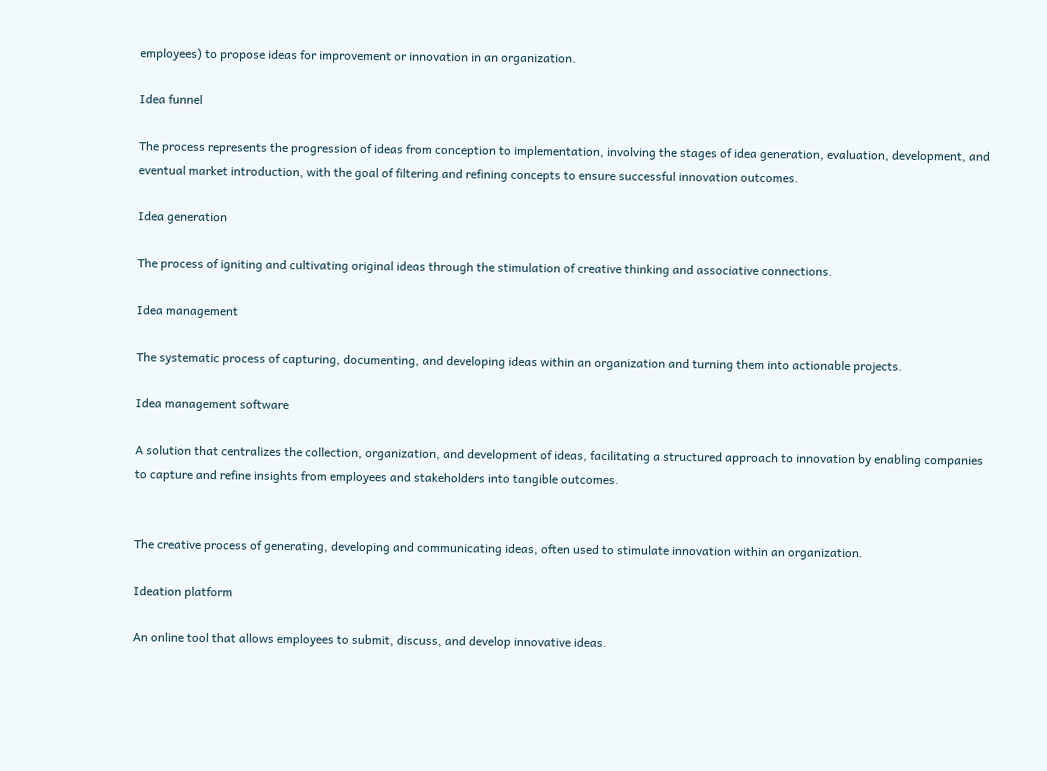employees) to propose ideas for improvement or innovation in an organization.

Idea funnel

The process represents the progression of ideas from conception to implementation, involving the stages of idea generation, evaluation, development, and eventual market introduction, with the goal of filtering and refining concepts to ensure successful innovation outcomes.

Idea generation

The process of igniting and cultivating original ideas through the stimulation of creative thinking and associative connections.

Idea management

The systematic process of capturing, documenting, and developing ideas within an organization and turning them into actionable projects.

Idea management software

A solution that centralizes the collection, organization, and development of ideas, facilitating a structured approach to innovation by enabling companies to capture and refine insights from employees and stakeholders into tangible outcomes.


The creative process of generating, developing and communicating ideas, often used to stimulate innovation within an organization.

Ideation platform

An online tool that allows employees to submit, discuss, and develop innovative ideas.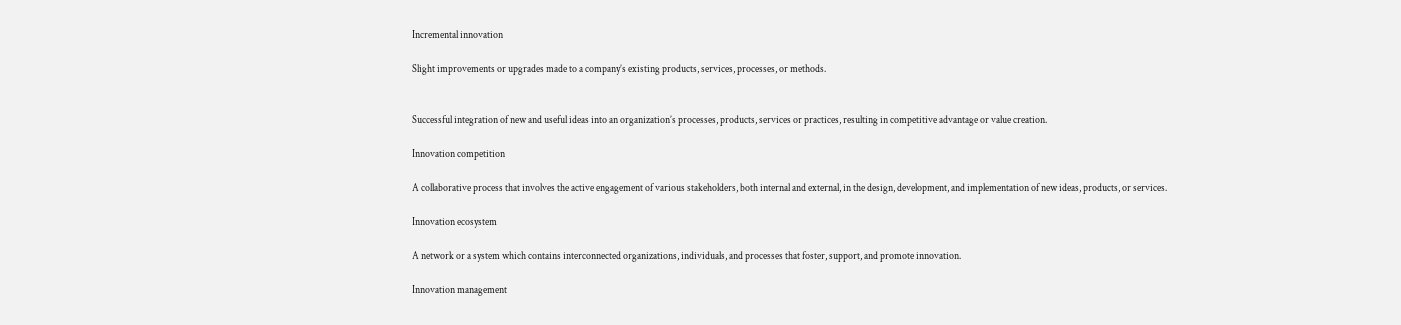Incremental innovation

Slight improvements or upgrades made to a company’s existing products, services, processes, or methods.


Successful integration of new and useful ideas into an organization’s processes, products, services or practices, resulting in competitive advantage or value creation.

Innovation competition

A collaborative process that involves the active engagement of various stakeholders, both internal and external, in the design, development, and implementation of new ideas, products, or services.

Innovation ecosystem

A network or a system which contains interconnected organizations, individuals, and processes that foster, support, and promote innovation.

Innovation management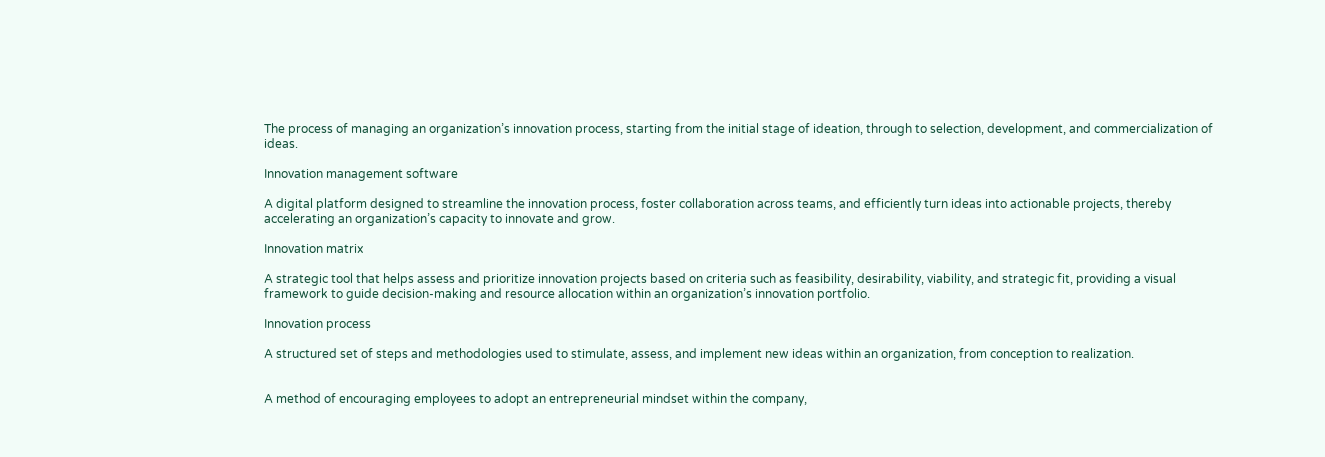The process of managing an organization’s innovation process, starting from the initial stage of ideation, through to selection, development, and commercialization of ideas.

Innovation management software

A digital platform designed to streamline the innovation process, foster collaboration across teams, and efficiently turn ideas into actionable projects, thereby accelerating an organization’s capacity to innovate and grow.

Innovation matrix

A strategic tool that helps assess and prioritize innovation projects based on criteria such as feasibility, desirability, viability, and strategic fit, providing a visual framework to guide decision-making and resource allocation within an organization’s innovation portfolio.

Innovation process

A structured set of steps and methodologies used to stimulate, assess, and implement new ideas within an organization, from conception to realization.


A method of encouraging employees to adopt an entrepreneurial mindset within the company,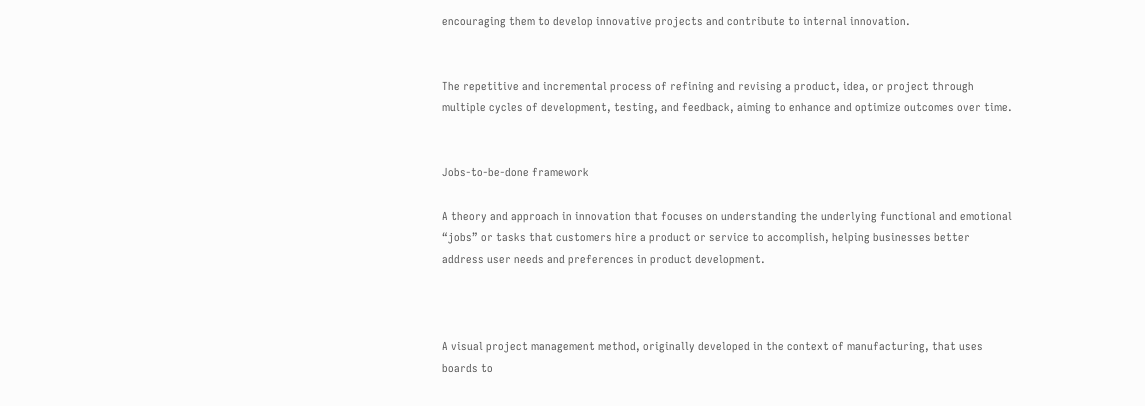encouraging them to develop innovative projects and contribute to internal innovation.


The repetitive and incremental process of refining and revising a product, idea, or project through multiple cycles of development, testing, and feedback, aiming to enhance and optimize outcomes over time.


Jobs-to-be-done framework

A theory and approach in innovation that focuses on understanding the underlying functional and emotional “jobs” or tasks that customers hire a product or service to accomplish, helping businesses better address user needs and preferences in product development.



A visual project management method, originally developed in the context of manufacturing, that uses boards to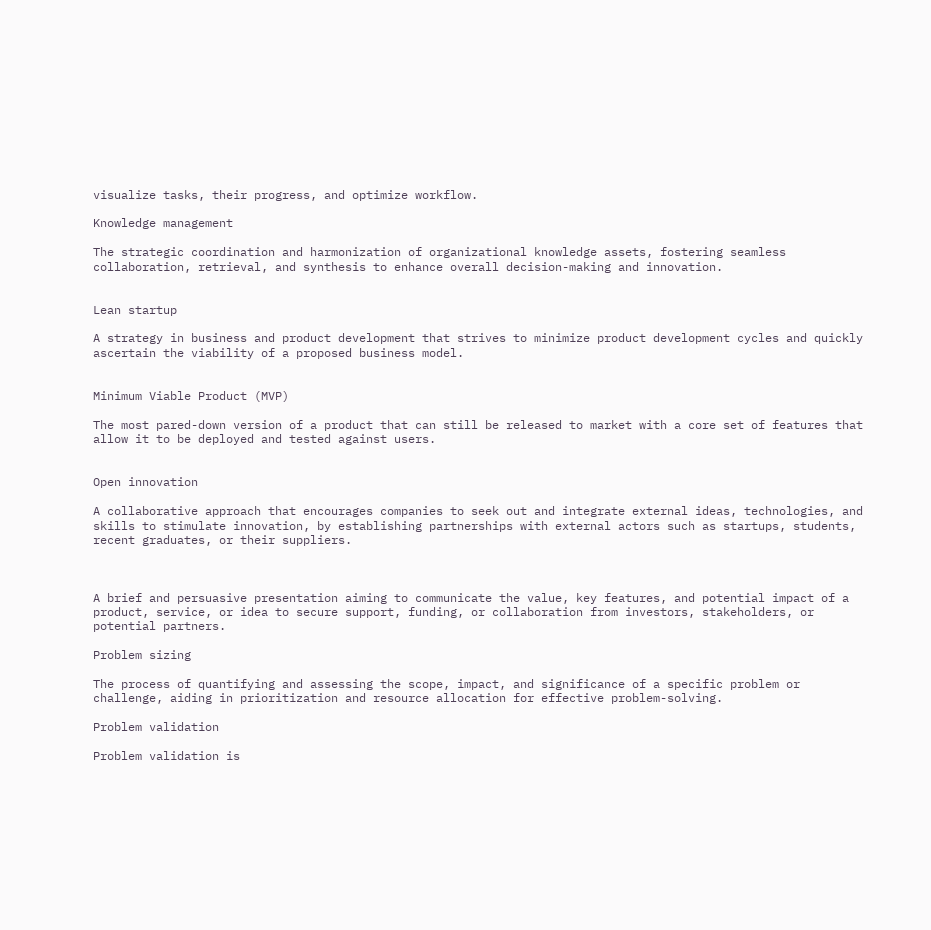visualize tasks, their progress, and optimize workflow.

Knowledge management

The strategic coordination and harmonization of organizational knowledge assets, fostering seamless collaboration, retrieval, and synthesis to enhance overall decision-making and innovation.


Lean startup

A strategy in business and product development that strives to minimize product development cycles and quickly ascertain the viability of a proposed business model.


Minimum Viable Product (MVP)

The most pared-down version of a product that can still be released to market with a core set of features that allow it to be deployed and tested against users.


Open innovation

A collaborative approach that encourages companies to seek out and integrate external ideas, technologies, and skills to stimulate innovation, by establishing partnerships with external actors such as startups, students, recent graduates, or their suppliers.



A brief and persuasive presentation aiming to communicate the value, key features, and potential impact of a product, service, or idea to secure support, funding, or collaboration from investors, stakeholders, or potential partners.

Problem sizing

The process of quantifying and assessing the scope, impact, and significance of a specific problem or challenge, aiding in prioritization and resource allocation for effective problem-solving.

Problem validation

Problem validation is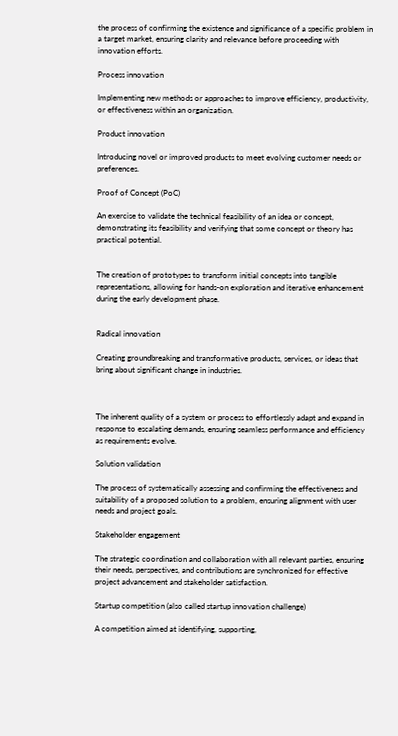the process of confirming the existence and significance of a specific problem in a target market, ensuring clarity and relevance before proceeding with innovation efforts.

Process innovation

Implementing new methods or approaches to improve efficiency, productivity, or effectiveness within an organization.

Product innovation

Introducing novel or improved products to meet evolving customer needs or preferences.

Proof of Concept (PoC)

An exercise to validate the technical feasibility of an idea or concept, demonstrating its feasibility and verifying that some concept or theory has practical potential.


The creation of prototypes to transform initial concepts into tangible representations, allowing for hands-on exploration and iterative enhancement during the early development phase.


Radical innovation

Creating groundbreaking and transformative products, services, or ideas that bring about significant change in industries.



The inherent quality of a system or process to effortlessly adapt and expand in response to escalating demands, ensuring seamless performance and efficiency as requirements evolve.

Solution validation

The process of systematically assessing and confirming the effectiveness and suitability of a proposed solution to a problem, ensuring alignment with user needs and project goals.

Stakeholder engagement

The strategic coordination and collaboration with all relevant parties, ensuring their needs, perspectives, and contributions are synchronized for effective project advancement and stakeholder satisfaction.

Startup competition (also called startup innovation challenge)

A competition aimed at identifying, supporting,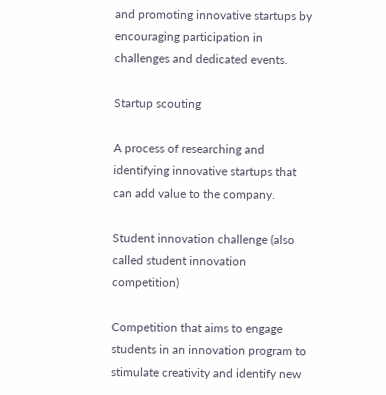and promoting innovative startups by encouraging participation in challenges and dedicated events.

Startup scouting

A process of researching and identifying innovative startups that can add value to the company.

Student innovation challenge (also called student innovation competition)

Competition that aims to engage students in an innovation program to stimulate creativity and identify new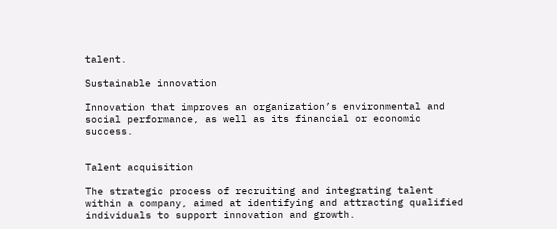talent.

Sustainable innovation

Innovation that improves an organization’s environmental and social performance, as well as its financial or economic success.


Talent acquisition

The strategic process of recruiting and integrating talent within a company, aimed at identifying and attracting qualified individuals to support innovation and growth.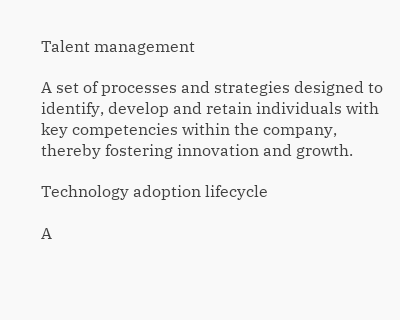Talent management

A set of processes and strategies designed to identify, develop and retain individuals with key competencies within the company, thereby fostering innovation and growth.

Technology adoption lifecycle

A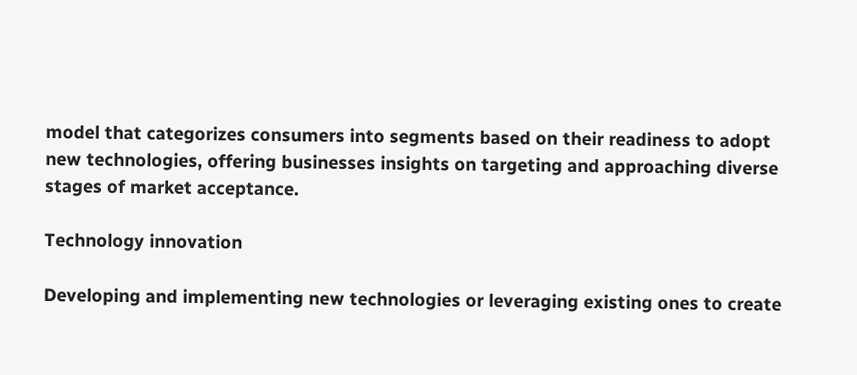model that categorizes consumers into segments based on their readiness to adopt new technologies, offering businesses insights on targeting and approaching diverse stages of market acceptance.

Technology innovation

Developing and implementing new technologies or leveraging existing ones to create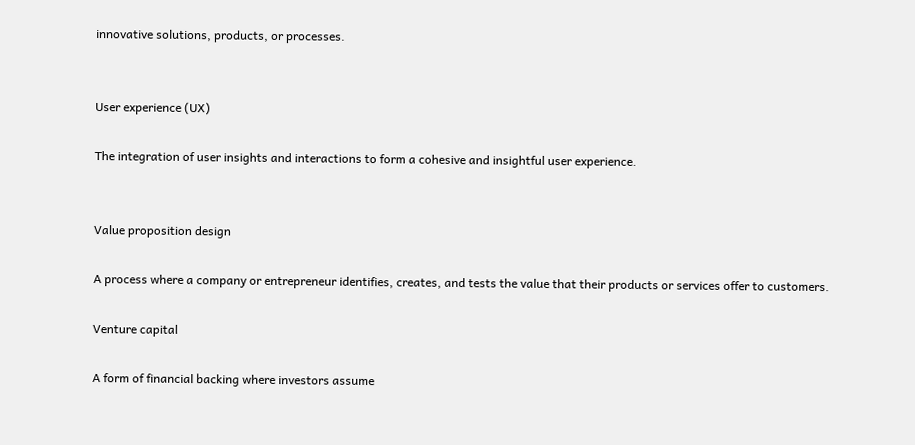innovative solutions, products, or processes.


User experience (UX)

The integration of user insights and interactions to form a cohesive and insightful user experience.


Value proposition design

A process where a company or entrepreneur identifies, creates, and tests the value that their products or services offer to customers.

Venture capital

A form of financial backing where investors assume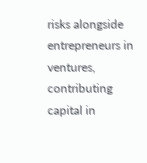risks alongside entrepreneurs in ventures, contributing capital in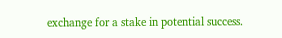exchange for a stake in potential success.